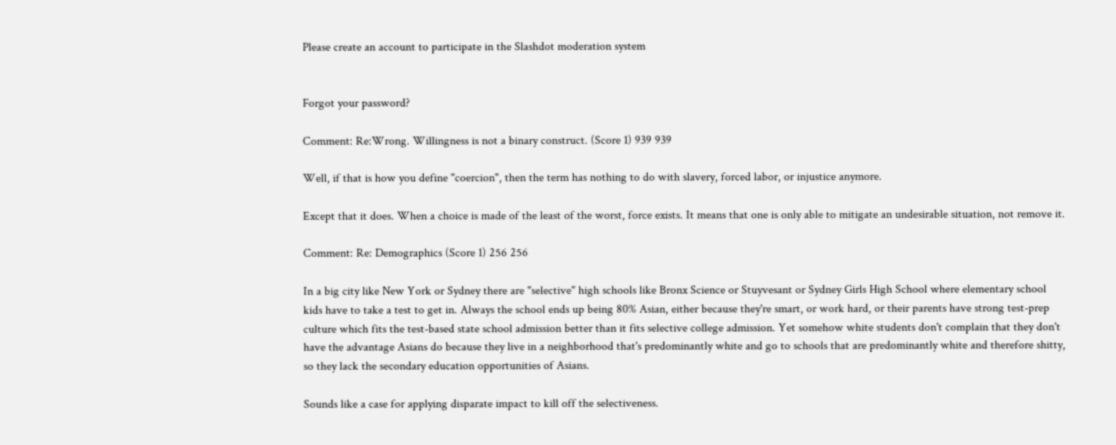Please create an account to participate in the Slashdot moderation system


Forgot your password?

Comment: Re:Wrong. Willingness is not a binary construct. (Score 1) 939 939

Well, if that is how you define "coercion", then the term has nothing to do with slavery, forced labor, or injustice anymore.

Except that it does. When a choice is made of the least of the worst, force exists. It means that one is only able to mitigate an undesirable situation, not remove it.

Comment: Re: Demographics (Score 1) 256 256

In a big city like New York or Sydney there are "selective" high schools like Bronx Science or Stuyvesant or Sydney Girls High School where elementary school kids have to take a test to get in. Always the school ends up being 80% Asian, either because they're smart, or work hard, or their parents have strong test-prep culture which fits the test-based state school admission better than it fits selective college admission. Yet somehow white students don't complain that they don't have the advantage Asians do because they live in a neighborhood that's predominantly white and go to schools that are predominantly white and therefore shitty, so they lack the secondary education opportunities of Asians.

Sounds like a case for applying disparate impact to kill off the selectiveness.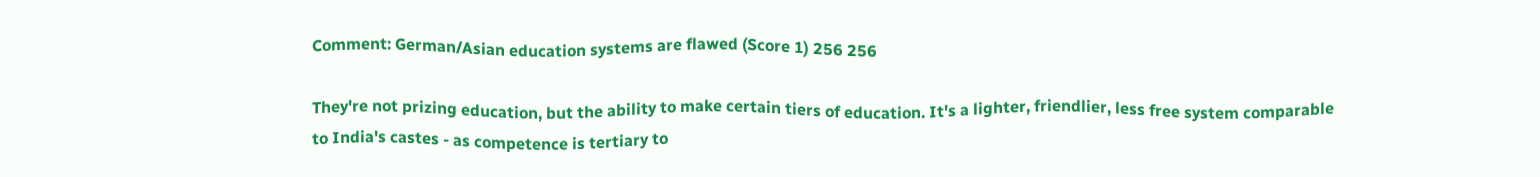Comment: German/Asian education systems are flawed (Score 1) 256 256

They're not prizing education, but the ability to make certain tiers of education. It's a lighter, friendlier, less free system comparable to India's castes - as competence is tertiary to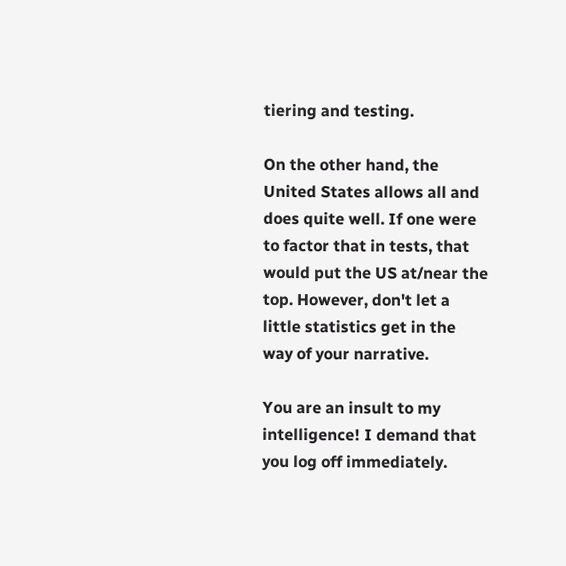tiering and testing.

On the other hand, the United States allows all and does quite well. If one were to factor that in tests, that would put the US at/near the top. However, don't let a little statistics get in the way of your narrative.

You are an insult to my intelligence! I demand that you log off immediately.